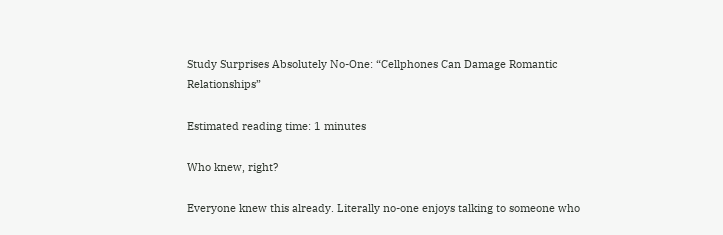Study Surprises Absolutely No-One: “Cellphones Can Damage Romantic Relationships”

Estimated reading time: 1 minutes

Who knew, right?

Everyone knew this already. Literally no-one enjoys talking to someone who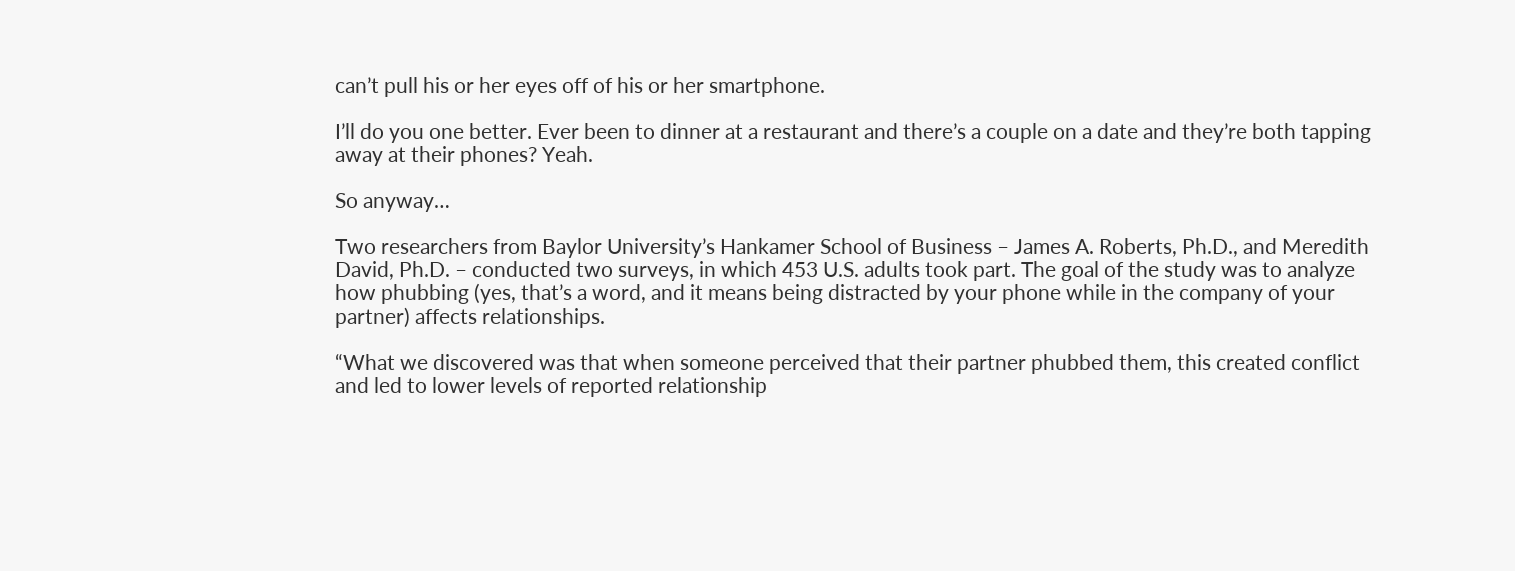can’t pull his or her eyes off of his or her smartphone.

I’ll do you one better. Ever been to dinner at a restaurant and there’s a couple on a date and they’re both tapping away at their phones? Yeah.

So anyway…

Two researchers from Baylor University’s Hankamer School of Business – James A. Roberts, Ph.D., and Meredith David, Ph.D. – conducted two surveys, in which 453 U.S. adults took part. The goal of the study was to analyze how phubbing (yes, that’s a word, and it means being distracted by your phone while in the company of your partner) affects relationships.

“What we discovered was that when someone perceived that their partner phubbed them, this created conflict and led to lower levels of reported relationship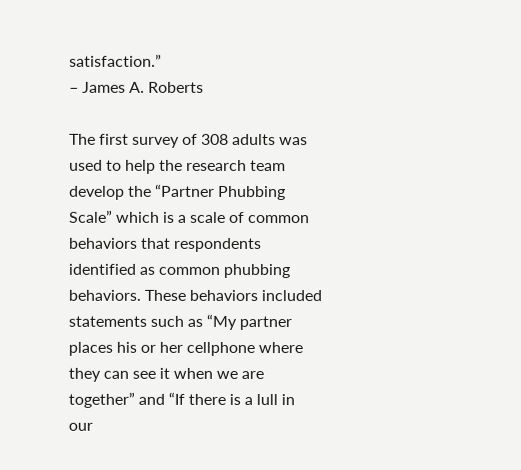satisfaction.”
– James A. Roberts

The first survey of 308 adults was used to help the research team develop the “Partner Phubbing Scale” which is a scale of common behaviors that respondents identified as common phubbing behaviors. These behaviors included statements such as “My partner places his or her cellphone where they can see it when we are together” and “If there is a lull in our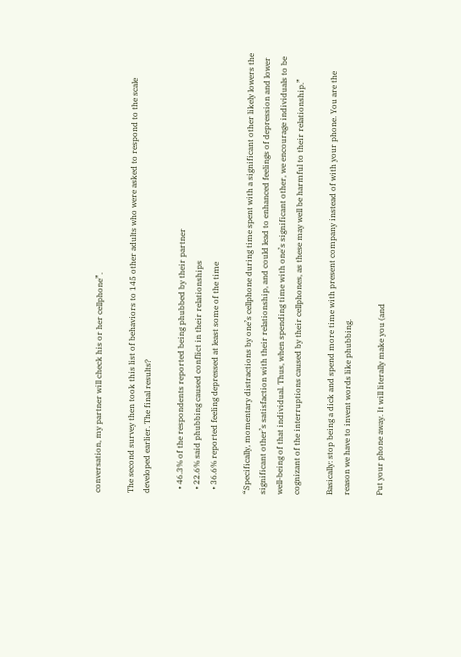conversation, my partner will check his or her cellphone”.

The second survey then took this list of behaviors to 145 other adults who were asked to respond to the scale developed earlier. The final results?

  • 46.3% of the respondents reported being phubbed by their partner
  • 22.6% said phubbing caused conflict in their relationships
  • 36.6% reported feeling depressed at least some of the time

“Specifically, momentary distractions by one’s cellphone during time spent with a significant other likely lowers the significant other’s satisfaction with their relationship, and could lead to enhanced feelings of depression and lower well-being of that individual. Thus, when spending time with one’s significant other, we encourage individuals to be cognizant of the interruptions caused by their cellphones, as these may well be harmful to their relationship.”

Basically: stop being a dick and spend more time with present company instead of with your phone. You are the reason we have to invent words like phubbing.

Put your phone away. It will literally make you (and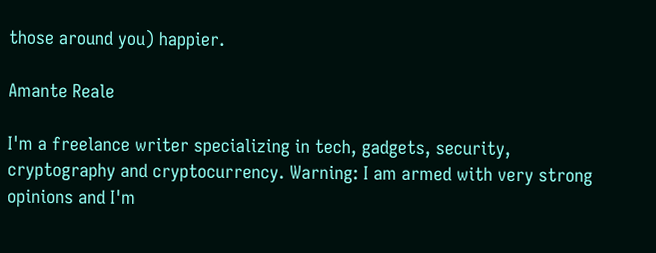those around you) happier.

Amante Reale

I'm a freelance writer specializing in tech, gadgets, security, cryptography and cryptocurrency. Warning: I am armed with very strong opinions and I'm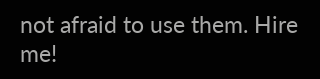not afraid to use them. Hire me!